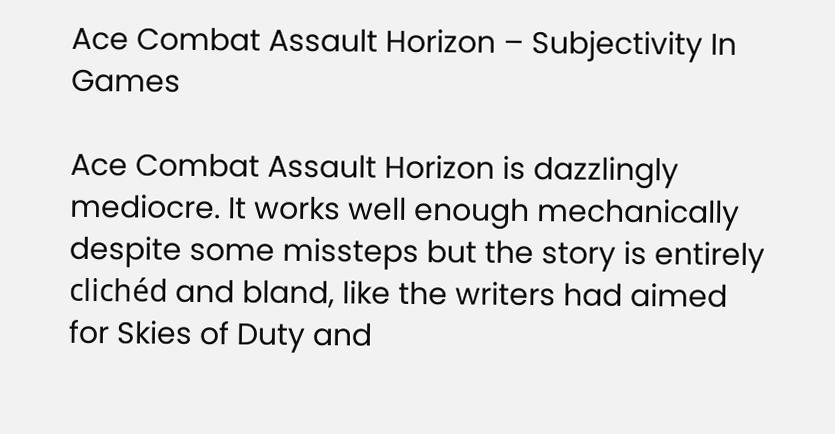Ace Combat Assault Horizon – Subjectivity In Games

Ace Combat Assault Horizon is dazzlingly mediocre. It works well enough mechanically despite some missteps but the story is entirely clichéd and bland, like the writers had aimed for Skies of Duty and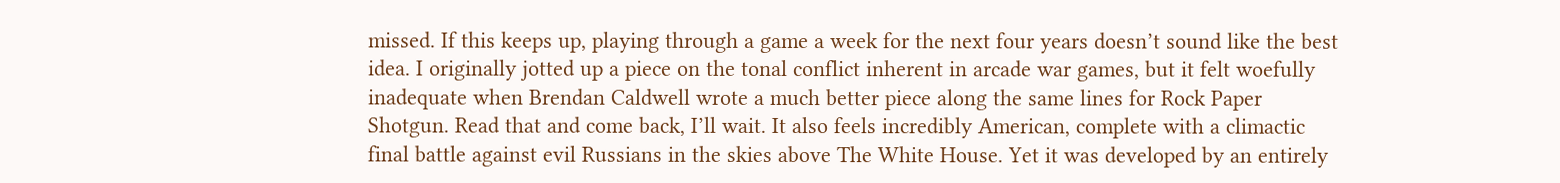missed. If this keeps up, playing through a game a week for the next four years doesn’t sound like the best idea. I originally jotted up a piece on the tonal conflict inherent in arcade war games, but it felt woefully inadequate when Brendan Caldwell wrote a much better piece along the same lines for Rock Paper Shotgun. Read that and come back, I’ll wait. It also feels incredibly American, complete with a climactic final battle against evil Russians in the skies above The White House. Yet it was developed by an entirely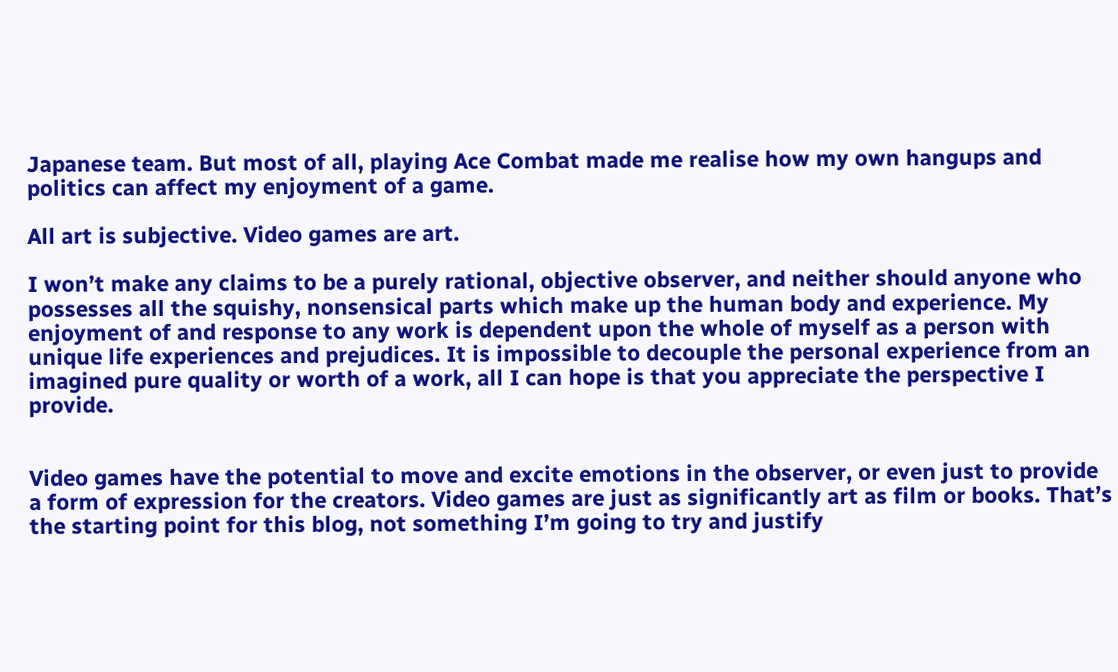Japanese team. But most of all, playing Ace Combat made me realise how my own hangups and politics can affect my enjoyment of a game.

All art is subjective. Video games are art.

I won’t make any claims to be a purely rational, objective observer, and neither should anyone who possesses all the squishy, nonsensical parts which make up the human body and experience. My enjoyment of and response to any work is dependent upon the whole of myself as a person with unique life experiences and prejudices. It is impossible to decouple the personal experience from an imagined pure quality or worth of a work, all I can hope is that you appreciate the perspective I provide.


Video games have the potential to move and excite emotions in the observer, or even just to provide a form of expression for the creators. Video games are just as significantly art as film or books. That’s the starting point for this blog, not something I’m going to try and justify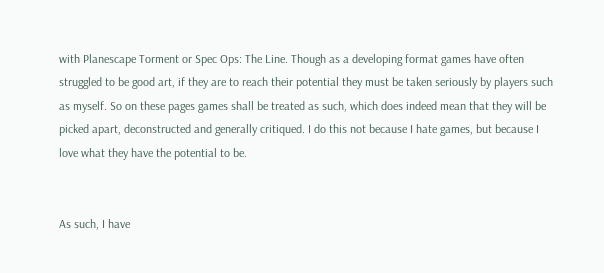with Planescape Torment or Spec Ops: The Line. Though as a developing format games have often struggled to be good art, if they are to reach their potential they must be taken seriously by players such as myself. So on these pages games shall be treated as such, which does indeed mean that they will be picked apart, deconstructed and generally critiqued. I do this not because I hate games, but because I love what they have the potential to be.


As such, I have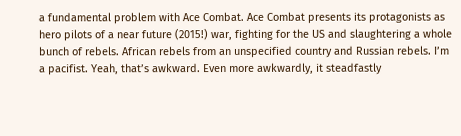a fundamental problem with Ace Combat. Ace Combat presents its protagonists as hero pilots of a near future (2015!) war, fighting for the US and slaughtering a whole bunch of rebels. African rebels from an unspecified country and Russian rebels. I’m a pacifist. Yeah, that’s awkward. Even more awkwardly, it steadfastly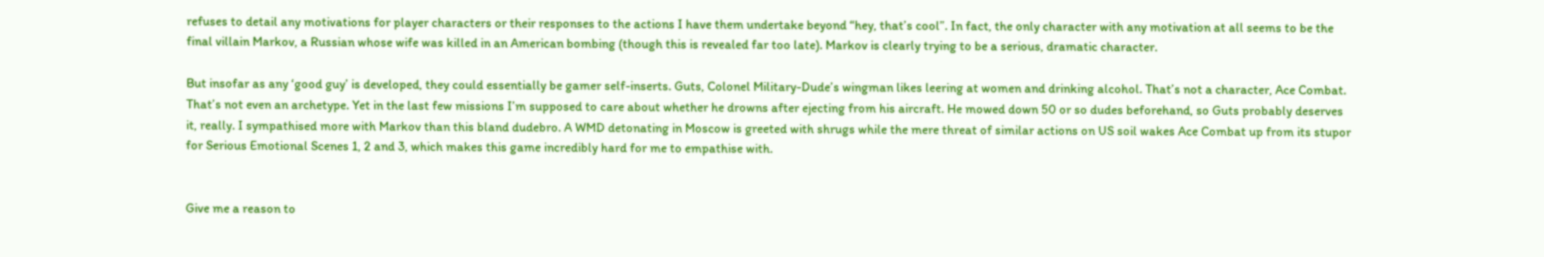refuses to detail any motivations for player characters or their responses to the actions I have them undertake beyond “hey, that’s cool”. In fact, the only character with any motivation at all seems to be the final villain Markov, a Russian whose wife was killed in an American bombing (though this is revealed far too late). Markov is clearly trying to be a serious, dramatic character.

But insofar as any ‘good guy’ is developed, they could essentially be gamer self-inserts. Guts, Colonel Military-Dude’s wingman likes leering at women and drinking alcohol. That’s not a character, Ace Combat. That’s not even an archetype. Yet in the last few missions I’m supposed to care about whether he drowns after ejecting from his aircraft. He mowed down 50 or so dudes beforehand, so Guts probably deserves it, really. I sympathised more with Markov than this bland dudebro. A WMD detonating in Moscow is greeted with shrugs while the mere threat of similar actions on US soil wakes Ace Combat up from its stupor for Serious Emotional Scenes 1, 2 and 3, which makes this game incredibly hard for me to empathise with.


Give me a reason to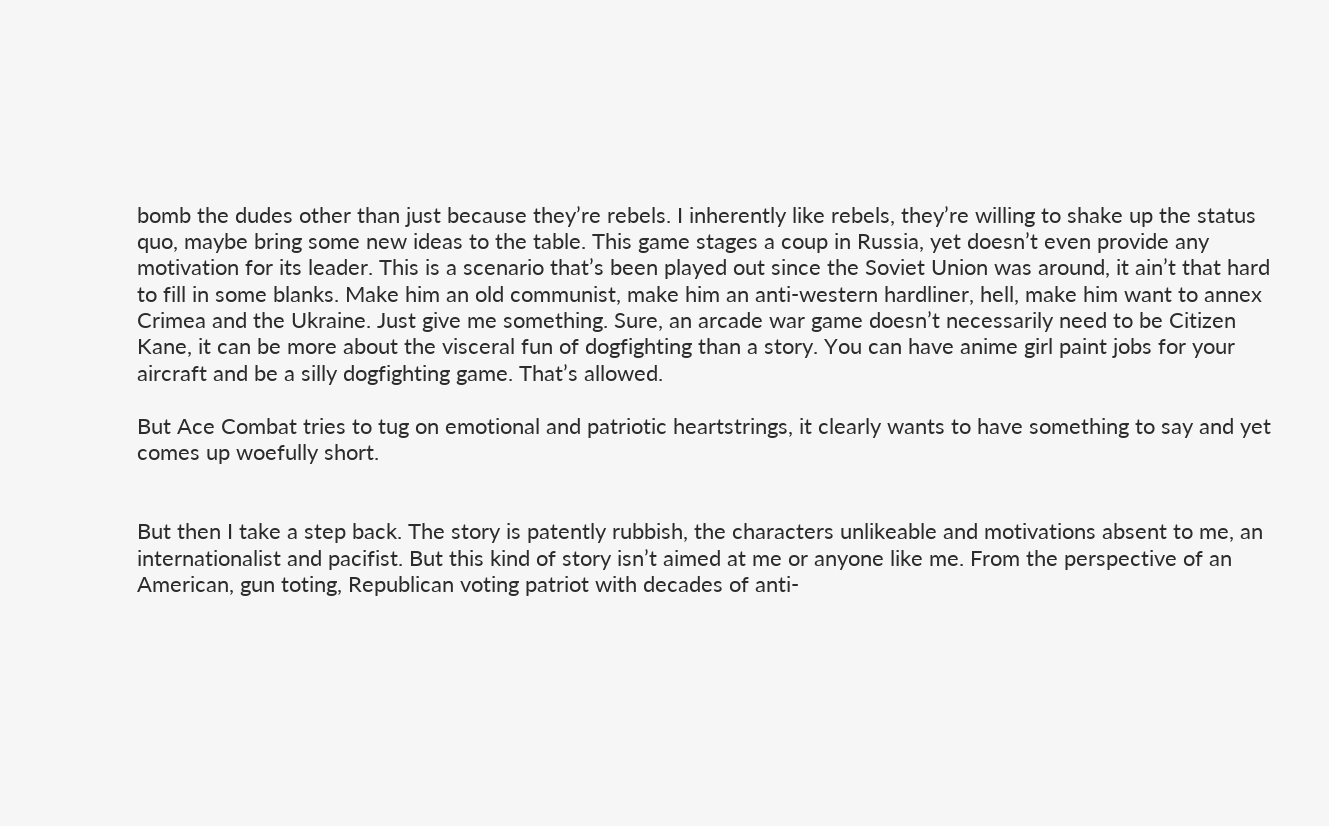bomb the dudes other than just because they’re rebels. I inherently like rebels, they’re willing to shake up the status quo, maybe bring some new ideas to the table. This game stages a coup in Russia, yet doesn’t even provide any motivation for its leader. This is a scenario that’s been played out since the Soviet Union was around, it ain’t that hard to fill in some blanks. Make him an old communist, make him an anti-western hardliner, hell, make him want to annex Crimea and the Ukraine. Just give me something. Sure, an arcade war game doesn’t necessarily need to be Citizen Kane, it can be more about the visceral fun of dogfighting than a story. You can have anime girl paint jobs for your aircraft and be a silly dogfighting game. That’s allowed.

But Ace Combat tries to tug on emotional and patriotic heartstrings, it clearly wants to have something to say and yet comes up woefully short.


But then I take a step back. The story is patently rubbish, the characters unlikeable and motivations absent to me, an internationalist and pacifist. But this kind of story isn’t aimed at me or anyone like me. From the perspective of an American, gun toting, Republican voting patriot with decades of anti-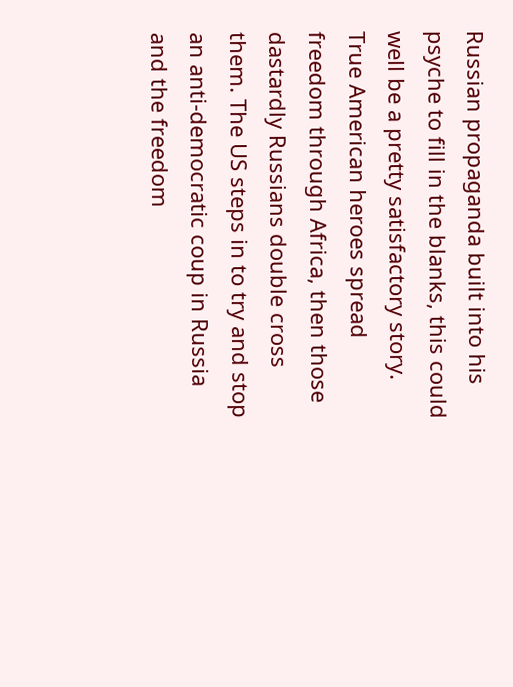Russian propaganda built into his psyche to fill in the blanks, this could well be a pretty satisfactory story. True American heroes spread freedom through Africa, then those dastardly Russians double cross them. The US steps in to try and stop an anti-democratic coup in Russia and the freedom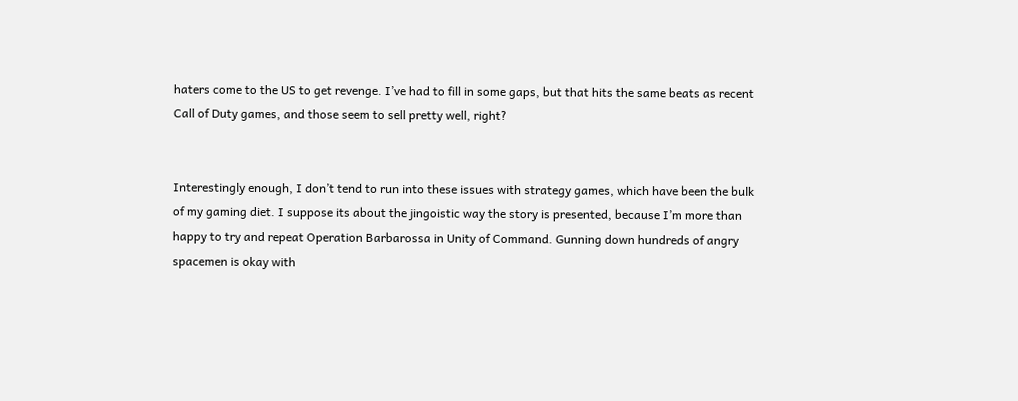haters come to the US to get revenge. I’ve had to fill in some gaps, but that hits the same beats as recent Call of Duty games, and those seem to sell pretty well, right?


Interestingly enough, I don’t tend to run into these issues with strategy games, which have been the bulk of my gaming diet. I suppose its about the jingoistic way the story is presented, because I’m more than happy to try and repeat Operation Barbarossa in Unity of Command. Gunning down hundreds of angry spacemen is okay with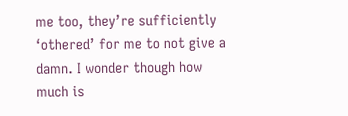me too, they’re sufficiently ‘othered’ for me to not give a damn. I wonder though how much is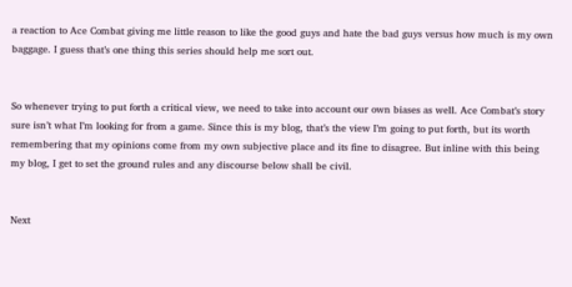a reaction to Ace Combat giving me little reason to like the good guys and hate the bad guys versus how much is my own baggage. I guess that’s one thing this series should help me sort out.


So whenever trying to put forth a critical view, we need to take into account our own biases as well. Ace Combat’s story sure isn’t what I’m looking for from a game. Since this is my blog, that’s the view I’m going to put forth, but its worth remembering that my opinions come from my own subjective place and its fine to disagree. But inline with this being my blog, I get to set the ground rules and any discourse below shall be civil.


Next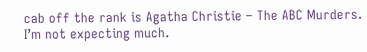cab off the rank is Agatha Christie – The ABC Murders. I’m not expecting much.